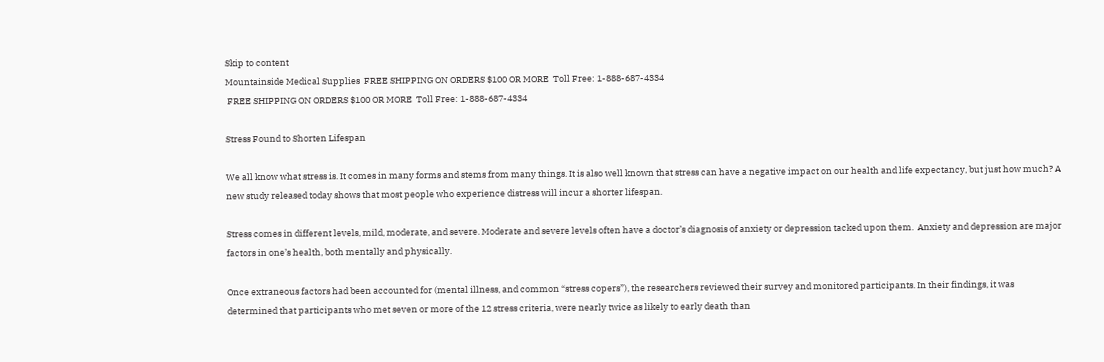Skip to content
Mountainside Medical Supplies  FREE SHIPPING ON ORDERS $100 OR MORE  Toll Free: 1-888-687-4334
 FREE SHIPPING ON ORDERS $100 OR MORE  Toll Free: 1-888-687-4334

Stress Found to Shorten Lifespan

We all know what stress is. It comes in many forms and stems from many things. It is also well known that stress can have a negative impact on our health and life expectancy, but just how much? A new study released today shows that most people who experience distress will incur a shorter lifespan.

Stress comes in different levels, mild, moderate, and severe. Moderate and severe levels often have a doctor’s diagnosis of anxiety or depression tacked upon them.  Anxiety and depression are major factors in one’s health, both mentally and physically.

Once extraneous factors had been accounted for (mental illness, and common “stress copers”), the researchers reviewed their survey and monitored participants. In their findings, it was determined that participants who met seven or more of the 12 stress criteria, were nearly twice as likely to early death than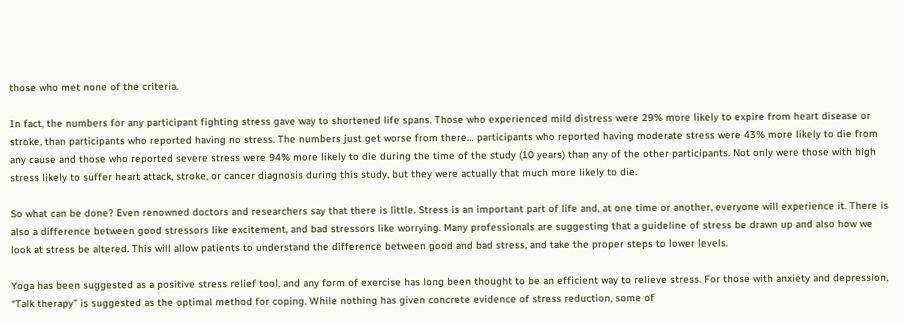those who met none of the criteria.

In fact, the numbers for any participant fighting stress gave way to shortened life spans. Those who experienced mild distress were 29% more likely to expire from heart disease or stroke, than participants who reported having no stress. The numbers just get worse from there… participants who reported having moderate stress were 43% more likely to die from any cause and those who reported severe stress were 94% more likely to die during the time of the study (10 years) than any of the other participants. Not only were those with high stress likely to suffer heart attack, stroke, or cancer diagnosis during this study, but they were actually that much more likely to die.

So what can be done? Even renowned doctors and researchers say that there is little. Stress is an important part of life and, at one time or another, everyone will experience it. There is also a difference between good stressors like excitement, and bad stressors like worrying. Many professionals are suggesting that a guideline of stress be drawn up and also how we look at stress be altered. This will allow patients to understand the difference between good and bad stress, and take the proper steps to lower levels.

Yoga has been suggested as a positive stress relief tool, and any form of exercise has long been thought to be an efficient way to relieve stress. For those with anxiety and depression, “Talk therapy” is suggested as the optimal method for coping. While nothing has given concrete evidence of stress reduction, some of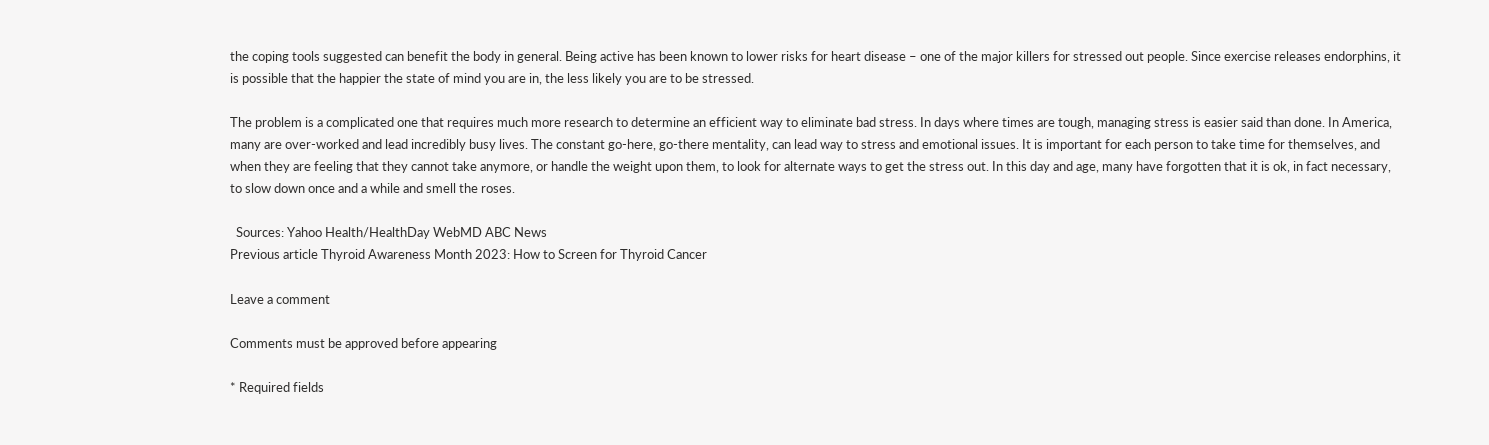the coping tools suggested can benefit the body in general. Being active has been known to lower risks for heart disease – one of the major killers for stressed out people. Since exercise releases endorphins, it is possible that the happier the state of mind you are in, the less likely you are to be stressed.

The problem is a complicated one that requires much more research to determine an efficient way to eliminate bad stress. In days where times are tough, managing stress is easier said than done. In America, many are over-worked and lead incredibly busy lives. The constant go-here, go-there mentality, can lead way to stress and emotional issues. It is important for each person to take time for themselves, and when they are feeling that they cannot take anymore, or handle the weight upon them, to look for alternate ways to get the stress out. In this day and age, many have forgotten that it is ok, in fact necessary, to slow down once and a while and smell the roses.

  Sources: Yahoo Health/HealthDay WebMD ABC News
Previous article Thyroid Awareness Month 2023: How to Screen for Thyroid Cancer

Leave a comment

Comments must be approved before appearing

* Required fields